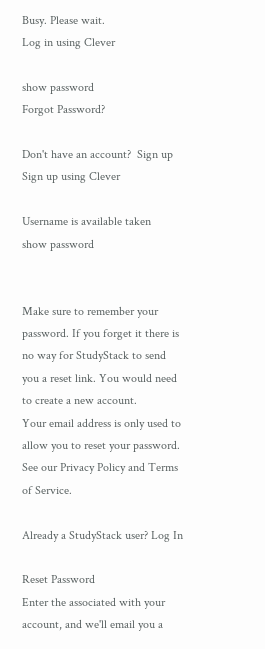Busy. Please wait.
Log in using Clever

show password
Forgot Password?

Don't have an account?  Sign up
Sign up using Clever

Username is available taken
show password


Make sure to remember your password. If you forget it there is no way for StudyStack to send you a reset link. You would need to create a new account.
Your email address is only used to allow you to reset your password. See our Privacy Policy and Terms of Service.

Already a StudyStack user? Log In

Reset Password
Enter the associated with your account, and we'll email you a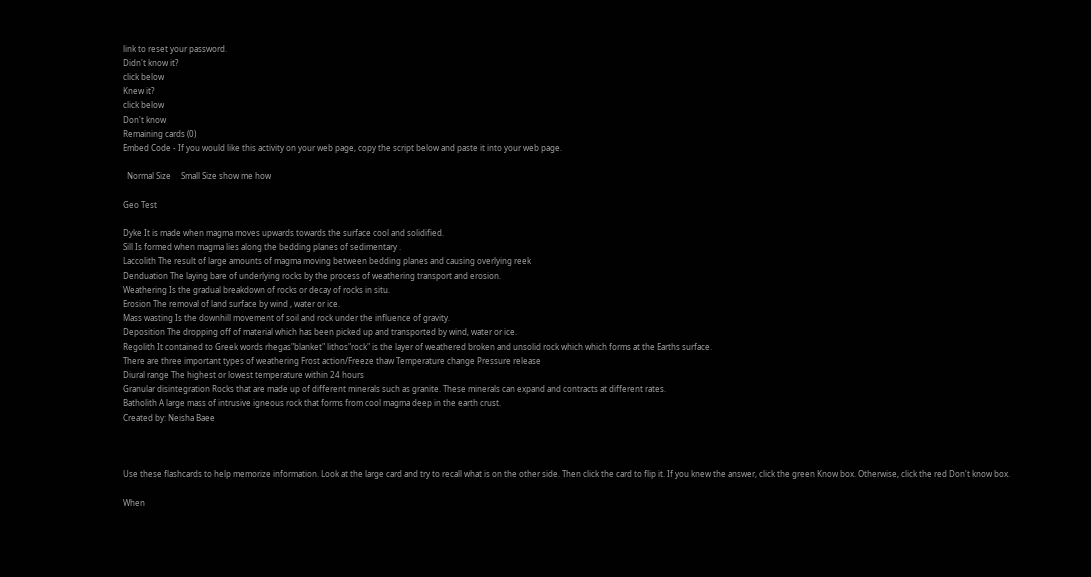link to reset your password.
Didn't know it?
click below
Knew it?
click below
Don't know
Remaining cards (0)
Embed Code - If you would like this activity on your web page, copy the script below and paste it into your web page.

  Normal Size     Small Size show me how

Geo Test

Dyke It is made when magma moves upwards towards the surface cool and solidified.
Sill Is formed when magma lies along the bedding planes of sedimentary .
Laccolith The result of large amounts of magma moving between bedding planes and causing overlying reek
Denduation The laying bare of underlying rocks by the process of weathering transport and erosion.
Weathering Is the gradual breakdown of rocks or decay of rocks in situ.
Erosion The removal of land surface by wind , water or ice.
Mass wasting Is the downhill movement of soil and rock under the influence of gravity.
Deposition The dropping off of material which has been picked up and transported by wind, water or ice.
Regolith It contained to Greek words rhegas"blanket" lithos"rock" is the layer of weathered broken and unsolid rock which which forms at the Earths surface.
There are three important types of weathering Frost action/Freeze thaw Temperature change Pressure release
Diural range The highest or lowest temperature within 24 hours
Granular disintegration Rocks that are made up of different minerals such as granite. These minerals can expand and contracts at different rates.
Batholith A large mass of intrusive igneous rock that forms from cool magma deep in the earth crust.
Created by: Neisha Baee



Use these flashcards to help memorize information. Look at the large card and try to recall what is on the other side. Then click the card to flip it. If you knew the answer, click the green Know box. Otherwise, click the red Don't know box.

When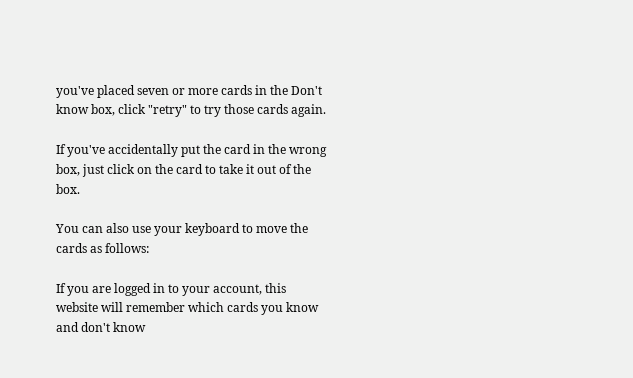you've placed seven or more cards in the Don't know box, click "retry" to try those cards again.

If you've accidentally put the card in the wrong box, just click on the card to take it out of the box.

You can also use your keyboard to move the cards as follows:

If you are logged in to your account, this website will remember which cards you know and don't know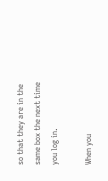so that they are in the same box the next time you log in.

When you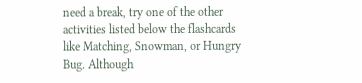need a break, try one of the other activities listed below the flashcards like Matching, Snowman, or Hungry Bug. Although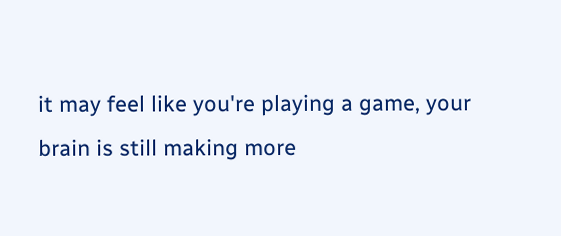it may feel like you're playing a game, your brain is still making more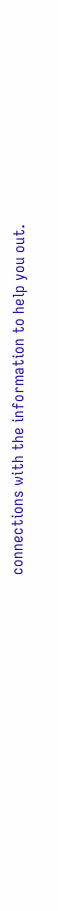connections with the information to help you out.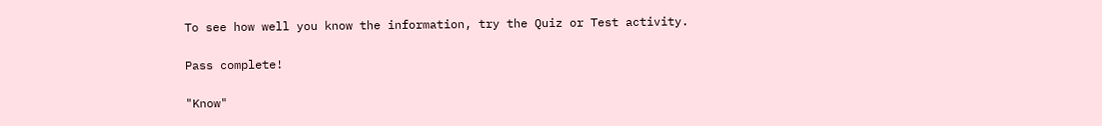To see how well you know the information, try the Quiz or Test activity.

Pass complete!

"Know"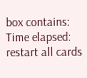box contains:
Time elapsed:
restart all cards